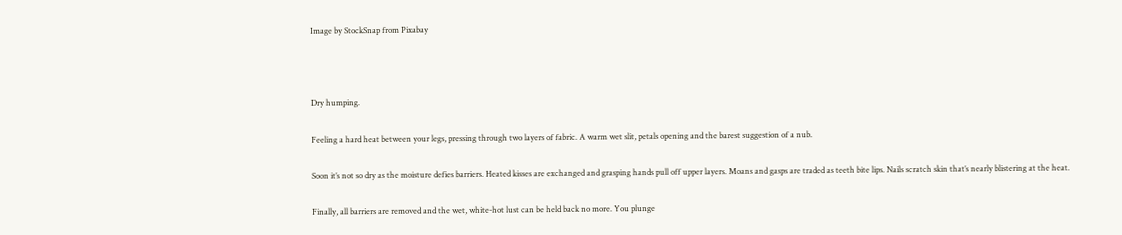Image by StockSnap from Pixabay



Dry humping.

Feeling a hard heat between your legs, pressing through two layers of fabric. A warm wet slit, petals opening and the barest suggestion of a nub.

Soon it’s not so dry as the moisture defies barriers. Heated kisses are exchanged and grasping hands pull off upper layers. Moans and gasps are traded as teeth bite lips. Nails scratch skin that’s nearly blistering at the heat.

Finally, all barriers are removed and the wet, white-hot lust can be held back no more. You plunge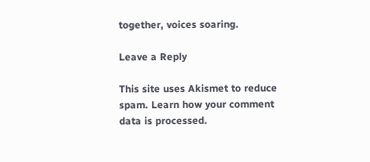together, voices soaring.

Leave a Reply

This site uses Akismet to reduce spam. Learn how your comment data is processed.